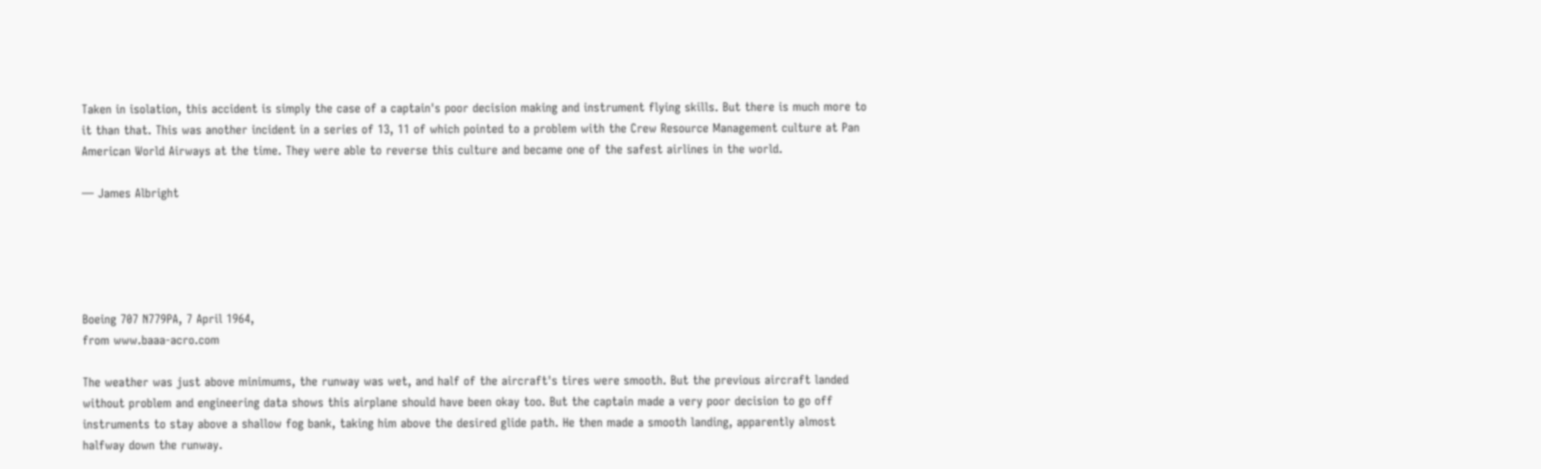Taken in isolation, this accident is simply the case of a captain's poor decision making and instrument flying skills. But there is much more to it than that. This was another incident in a series of 13, 11 of which pointed to a problem with the Crew Resource Management culture at Pan American World Airways at the time. They were able to reverse this culture and became one of the safest airlines in the world.

— James Albright





Boeing 707 N779PA, 7 April 1964,
from www.baaa-acro.com

The weather was just above minimums, the runway was wet, and half of the aircraft's tires were smooth. But the previous aircraft landed without problem and engineering data shows this airplane should have been okay too. But the captain made a very poor decision to go off instruments to stay above a shallow fog bank, taking him above the desired glide path. He then made a smooth landing, apparently almost halfway down the runway.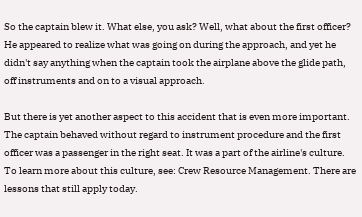So the captain blew it. What else, you ask? Well, what about the first officer? He appeared to realize what was going on during the approach, and yet he didn't say anything when the captain took the airplane above the glide path, off instruments and on to a visual approach.

But there is yet another aspect to this accident that is even more important. The captain behaved without regard to instrument procedure and the first officer was a passenger in the right seat. It was a part of the airline's culture. To learn more about this culture, see: Crew Resource Management. There are lessons that still apply today.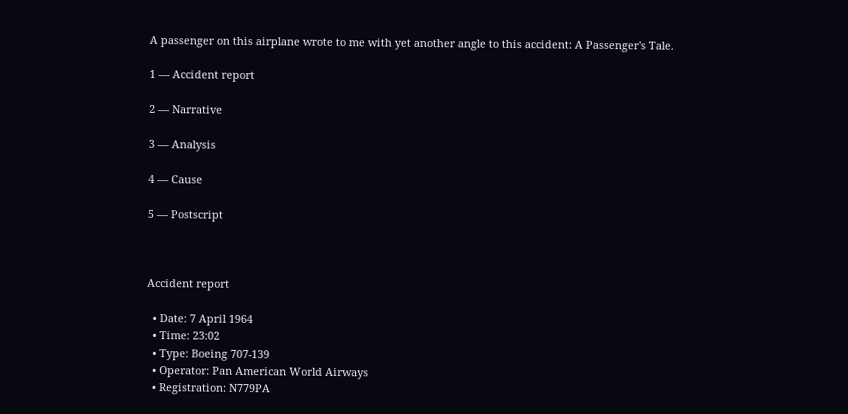A passenger on this airplane wrote to me with yet another angle to this accident: A Passenger's Tale.

1 — Accident report

2 — Narrative

3 — Analysis

4 — Cause

5 — Postscript



Accident report

  • Date: 7 April 1964
  • Time: 23:02
  • Type: Boeing 707-139
  • Operator: Pan American World Airways
  • Registration: N779PA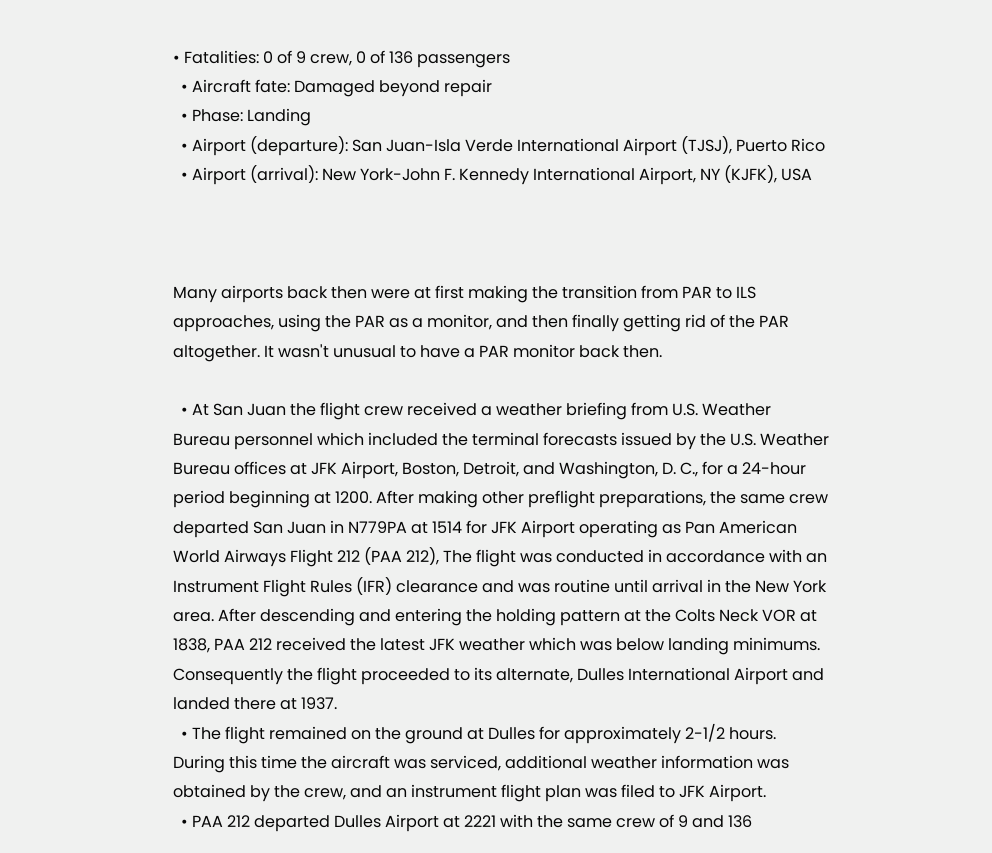• Fatalities: 0 of 9 crew, 0 of 136 passengers
  • Aircraft fate: Damaged beyond repair
  • Phase: Landing
  • Airport (departure): San Juan-Isla Verde International Airport (TJSJ), Puerto Rico
  • Airport (arrival): New York-John F. Kennedy International Airport, NY (KJFK), USA



Many airports back then were at first making the transition from PAR to ILS approaches, using the PAR as a monitor, and then finally getting rid of the PAR altogether. It wasn't unusual to have a PAR monitor back then.

  • At San Juan the flight crew received a weather briefing from U.S. Weather Bureau personnel which included the terminal forecasts issued by the U.S. Weather Bureau offices at JFK Airport, Boston, Detroit, and Washington, D. C., for a 24-hour period beginning at 1200. After making other preflight preparations, the same crew departed San Juan in N779PA at 1514 for JFK Airport operating as Pan American World Airways Flight 212 (PAA 212), The flight was conducted in accordance with an Instrument Flight Rules (IFR) clearance and was routine until arrival in the New York area. After descending and entering the holding pattern at the Colts Neck VOR at 1838, PAA 212 received the latest JFK weather which was below landing minimums. Consequently the flight proceeded to its alternate, Dulles International Airport and landed there at 1937.
  • The flight remained on the ground at Dulles for approximately 2-1/2 hours. During this time the aircraft was serviced, additional weather information was obtained by the crew, and an instrument flight plan was filed to JFK Airport.
  • PAA 212 departed Dulles Airport at 2221 with the same crew of 9 and 136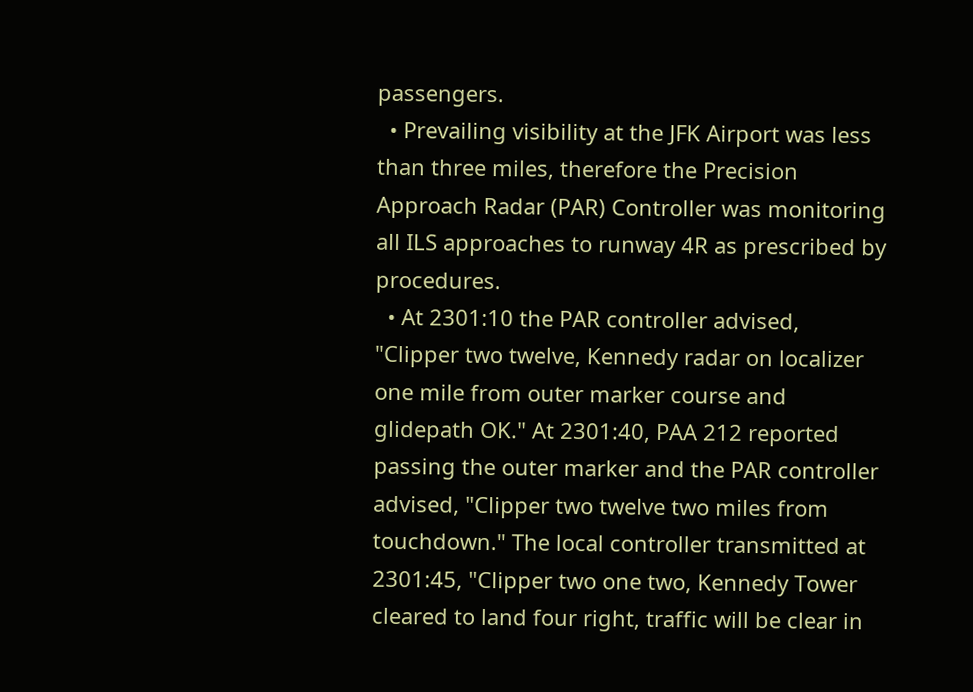passengers.
  • Prevailing visibility at the JFK Airport was less than three miles, therefore the Precision Approach Radar (PAR) Controller was monitoring all ILS approaches to runway 4R as prescribed by procedures.
  • At 2301:10 the PAR controller advised, "Clipper two twelve, Kennedy radar on localizer one mile from outer marker course and glidepath OK." At 2301:40, PAA 212 reported passing the outer marker and the PAR controller advised, "Clipper two twelve two miles from touchdown." The local controller transmitted at 2301:45, "Clipper two one two, Kennedy Tower cleared to land four right, traffic will be clear in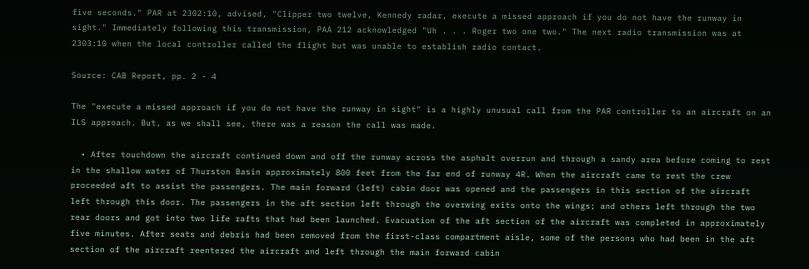five seconds." PAR at 2302:10, advised, "Clipper two twelve, Kennedy radar, execute a missed approach if you do not have the runway in sight." Immediately following this transmission, PAA 212 acknowledged "Uh . . . Roger two one two." The next radio transmission was at 2303:10 when the local controller called the flight but was unable to establish radio contact.

Source: CAB Report, pp. 2 - 4

The "execute a missed approach if you do not have the runway in sight" is a highly unusual call from the PAR controller to an aircraft on an ILS approach. But, as we shall see, there was a reason the call was made.

  • After touchdown the aircraft continued down and off the runway across the asphalt overrun and through a sandy area before coming to rest in the shallow water of Thurston Basin approximately 800 feet from the far end of runway 4R. When the aircraft came to rest the crew proceeded aft to assist the passengers. The main forward (left) cabin door was opened and the passengers in this section of the aircraft left through this door. The passengers in the aft section left through the overwing exits onto the wings; and others left through the two rear doors and got into two life rafts that had been launched. Evacuation of the aft section of the aircraft was completed in approximately five minutes. After seats and debris had been removed from the first-class compartment aisle, some of the persons who had been in the aft section of the aircraft reentered the aircraft and left through the main forward cabin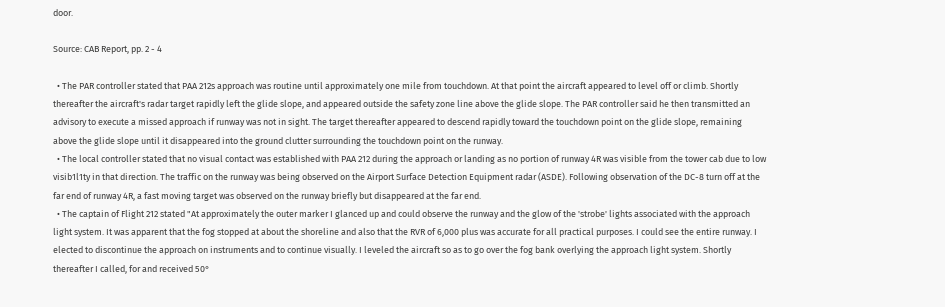door.

Source: CAB Report, pp. 2 - 4

  • The PAR controller stated that PAA 212s approach was routine until approximately one mile from touchdown. At that point the aircraft appeared to level off or climb. Shortly thereafter the aircraft's radar target rapidly left the glide slope, and appeared outside the safety zone line above the glide slope. The PAR controller said he then transmitted an advisory to execute a missed approach if runway was not in sight. The target thereafter appeared to descend rapidly toward the touchdown point on the glide slope, remaining above the glide slope until it disappeared into the ground clutter surrounding the touchdown point on the runway.
  • The local controller stated that no visual contact was established with PAA 212 during the approach or landing as no portion of runway 4R was visible from the tower cab due to low visib1l1ty in that direction. The traffic on the runway was being observed on the Airport Surface Detection Equipment radar (ASDE). Following observation of the DC-8 turn off at the far end of runway 4R, a fast moving target was observed on the runway briefly but disappeared at the far end.
  • The captain of Flight 212 stated "At approximately the outer marker I glanced up and could observe the runway and the glow of the 'strobe' lights associated with the approach light system. It was apparent that the fog stopped at about the shoreline and also that the RVR of 6,000 plus was accurate for all practical purposes. I could see the entire runway. I elected to discontinue the approach on instruments and to continue visually. I leveled the aircraft so as to go over the fog bank overlying the approach light system. Shortly thereafter I called, for and received 50°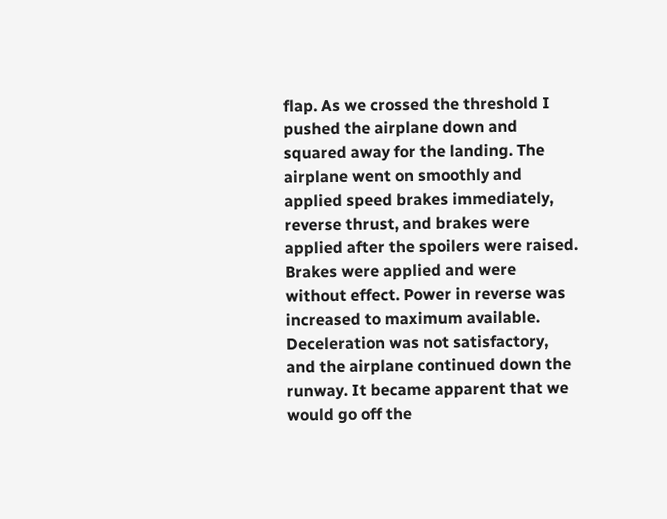flap. As we crossed the threshold I pushed the airplane down and squared away for the landing. The airplane went on smoothly and applied speed brakes immediately, reverse thrust, and brakes were applied after the spoilers were raised. Brakes were applied and were without effect. Power in reverse was increased to maximum available. Deceleration was not satisfactory, and the airplane continued down the runway. It became apparent that we would go off the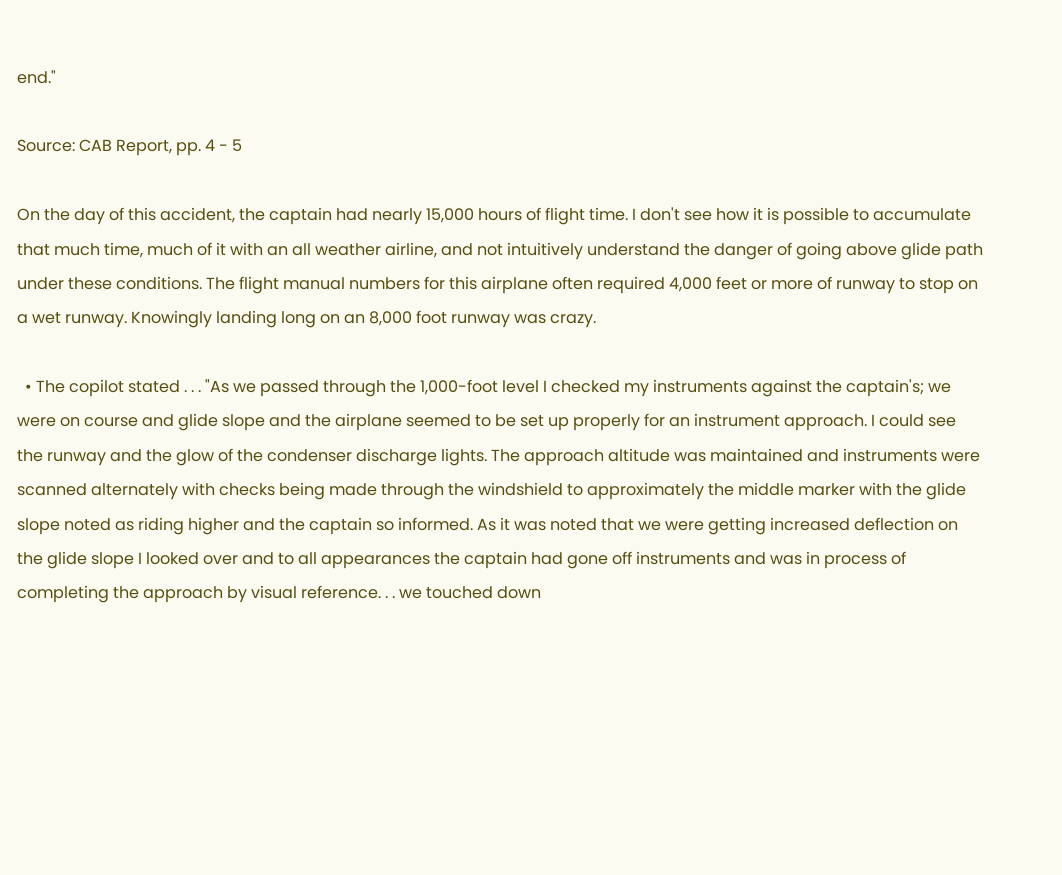end."

Source: CAB Report, pp. 4 - 5

On the day of this accident, the captain had nearly 15,000 hours of flight time. I don't see how it is possible to accumulate that much time, much of it with an all weather airline, and not intuitively understand the danger of going above glide path under these conditions. The flight manual numbers for this airplane often required 4,000 feet or more of runway to stop on a wet runway. Knowingly landing long on an 8,000 foot runway was crazy.

  • The copilot stated . . . "As we passed through the 1,000-foot level I checked my instruments against the captain's; we were on course and glide slope and the airplane seemed to be set up properly for an instrument approach. I could see the runway and the glow of the condenser discharge lights. The approach altitude was maintained and instruments were scanned alternately with checks being made through the windshield to approximately the middle marker with the glide slope noted as riding higher and the captain so informed. As it was noted that we were getting increased deflection on the glide slope I looked over and to all appearances the captain had gone off instruments and was in process of completing the approach by visual reference. . . we touched down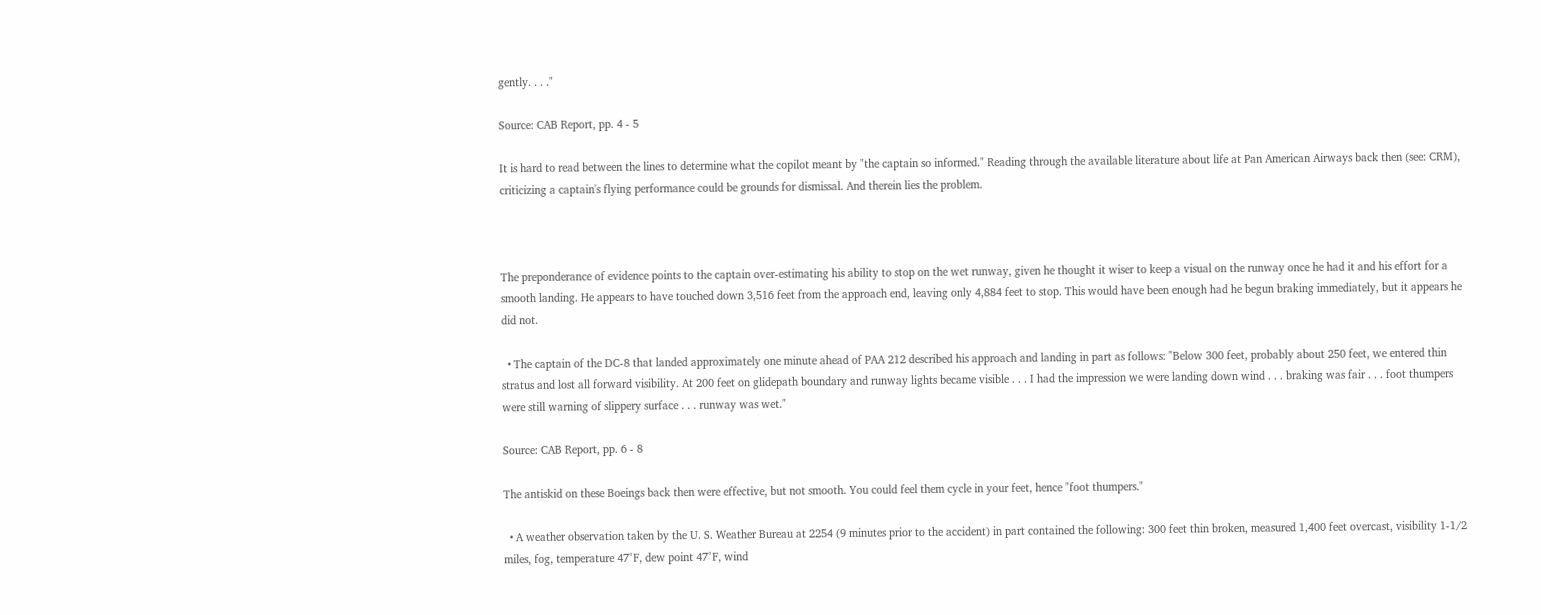gently. . . ."

Source: CAB Report, pp. 4 - 5

It is hard to read between the lines to determine what the copilot meant by "the captain so informed." Reading through the available literature about life at Pan American Airways back then (see: CRM), criticizing a captain's flying performance could be grounds for dismissal. And therein lies the problem.



The preponderance of evidence points to the captain over-estimating his ability to stop on the wet runway, given he thought it wiser to keep a visual on the runway once he had it and his effort for a smooth landing. He appears to have touched down 3,516 feet from the approach end, leaving only 4,884 feet to stop. This would have been enough had he begun braking immediately, but it appears he did not.

  • The captain of the DC-8 that landed approximately one minute ahead of PAA 212 described his approach and landing in part as follows: "Below 300 feet, probably about 250 feet, we entered thin stratus and lost all forward visibility. At 200 feet on glidepath boundary and runway lights became visible . . . I had the impression we were landing down wind . . . braking was fair . . . foot thumpers were still warning of slippery surface . . . runway was wet."

Source: CAB Report, pp. 6 - 8

The antiskid on these Boeings back then were effective, but not smooth. You could feel them cycle in your feet, hence "foot thumpers."

  • A weather observation taken by the U. S. Weather Bureau at 2254 (9 minutes prior to the accident) in part contained the following: 300 feet thin broken, measured 1,400 feet overcast, visibility 1-1/2 miles, fog, temperature 47°F, dew point 47°F, wind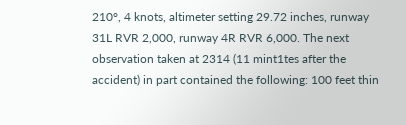210°, 4 knots, altimeter setting 29.72 inches, runway 31L RVR 2,000, runway 4R RVR 6,000. The next observation taken at 2314 (11 mint1tes after the accident) in part contained the following: 100 feet thin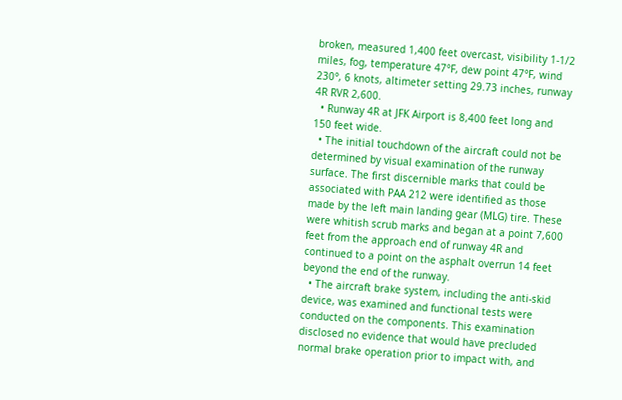broken, measured 1,400 feet overcast, visibility 1-1/2 miles, fog, temperature 47°F, dew point 47°F, wind 230°, 6 knots, altimeter setting 29.73 inches, runway 4R RVR 2,600.
  • Runway 4R at JFK Airport is 8,400 feet long and 150 feet wide.
  • The initial touchdown of the aircraft could not be determined by visual examination of the runway surface. The first discernible marks that could be associated with PAA 212 were identified as those made by the left main landing gear (MLG) tire. These were whitish scrub marks and began at a point 7,600 feet from the approach end of runway 4R and continued to a point on the asphalt overrun 14 feet beyond the end of the runway.
  • The aircraft brake system, including the anti-skid device, was examined and functional tests were conducted on the components. This examination disclosed no evidence that would have precluded normal brake operation prior to impact with, and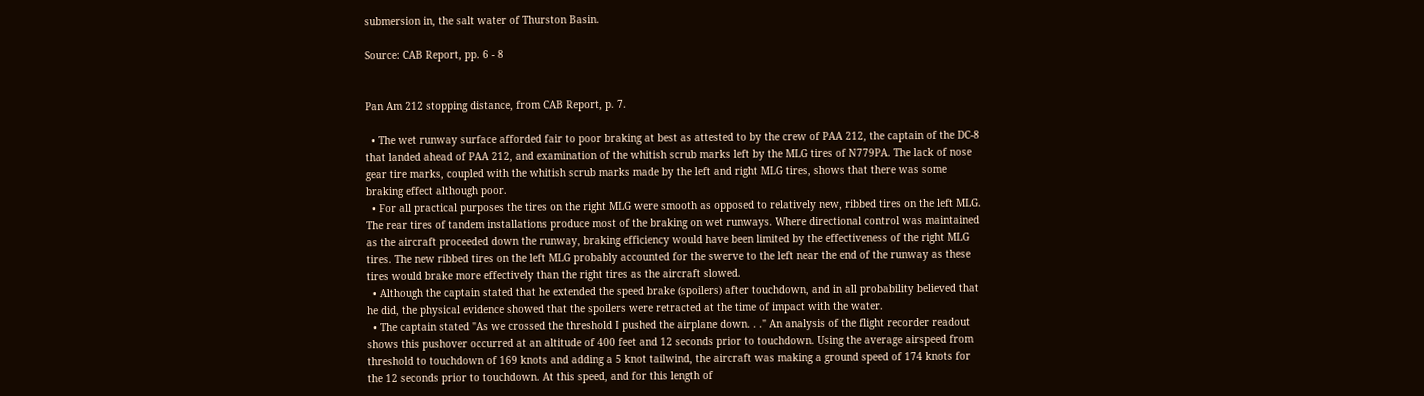submersion in, the salt water of Thurston Basin.

Source: CAB Report, pp. 6 - 8


Pan Am 212 stopping distance, from CAB Report, p. 7.

  • The wet runway surface afforded fair to poor braking at best as attested to by the crew of PAA 212, the captain of the DC-8 that landed ahead of PAA 212, and examination of the whitish scrub marks left by the MLG tires of N779PA. The lack of nose gear tire marks, coupled with the whitish scrub marks made by the left and right MLG tires, shows that there was some braking effect although poor.
  • For all practical purposes the tires on the right MLG were smooth as opposed to relatively new, ribbed tires on the left MLG. The rear tires of tandem installations produce most of the braking on wet runways. Where directional control was maintained as the aircraft proceeded down the runway, braking efficiency would have been limited by the effectiveness of the right MLG tires. The new ribbed tires on the left MLG probably accounted for the swerve to the left near the end of the runway as these tires would brake more effectively than the right tires as the aircraft slowed.
  • Although the captain stated that he extended the speed brake (spoilers) after touchdown, and in all probability believed that he did, the physical evidence showed that the spoilers were retracted at the time of impact with the water.
  • The captain stated "As we crossed the threshold I pushed the airplane down. . ." An analysis of the flight recorder readout shows this pushover occurred at an altitude of 400 feet and 12 seconds prior to touchdown. Using the average airspeed from threshold to touchdown of 169 knots and adding a 5 knot tailwind, the aircraft was making a ground speed of 174 knots for the 12 seconds prior to touchdown. At this speed, and for this length of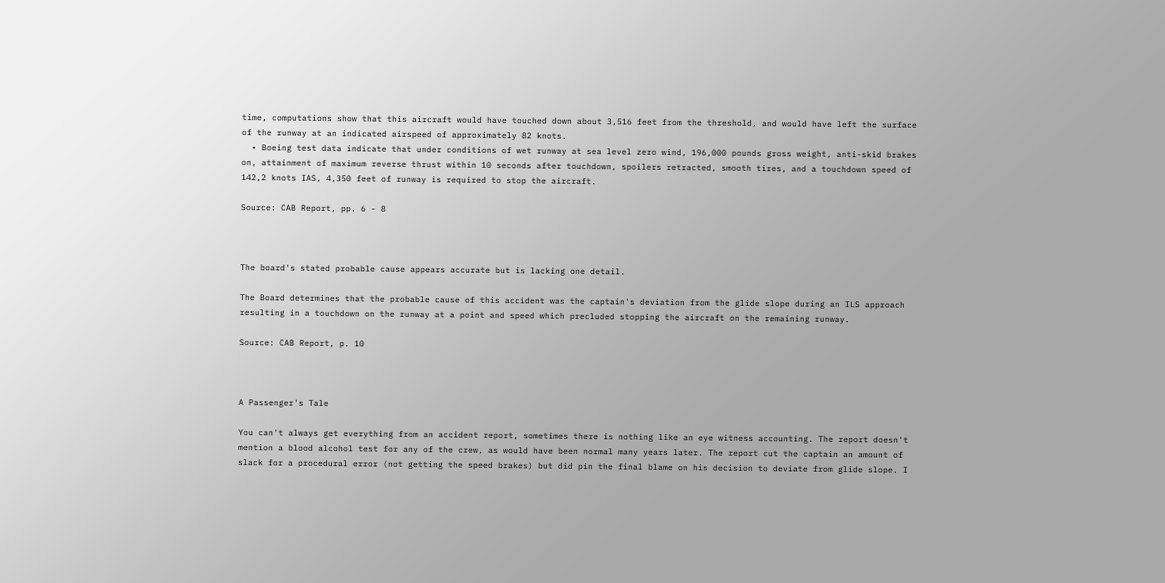time, computations show that this aircraft would have touched down about 3,516 feet from the threshold, and would have left the surface of the runway at an indicated airspeed of approximately 82 knots.
  • Boeing test data indicate that under conditions of wet runway at sea level zero wind, 196,000 pounds gross weight, anti-skid brakes on, attainment of maximum reverse thrust within 10 seconds after touchdown, spoilers retracted, smooth tires, and a touchdown speed of 142,2 knots IAS, 4,350 feet of runway is required to stop the aircraft.

Source: CAB Report, pp. 6 - 8



The board's stated probable cause appears accurate but is lacking one detail.

The Board determines that the probable cause of this accident was the captain's deviation from the glide slope during an ILS approach resulting in a touchdown on the runway at a point and speed which precluded stopping the aircraft on the remaining runway.

Source: CAB Report, p. 10



A Passenger's Tale

You can't always get everything from an accident report, sometimes there is nothing like an eye witness accounting. The report doesn't mention a blood alcohol test for any of the crew, as would have been normal many years later. The report cut the captain an amount of slack for a procedural error (not getting the speed brakes) but did pin the final blame on his decision to deviate from glide slope. I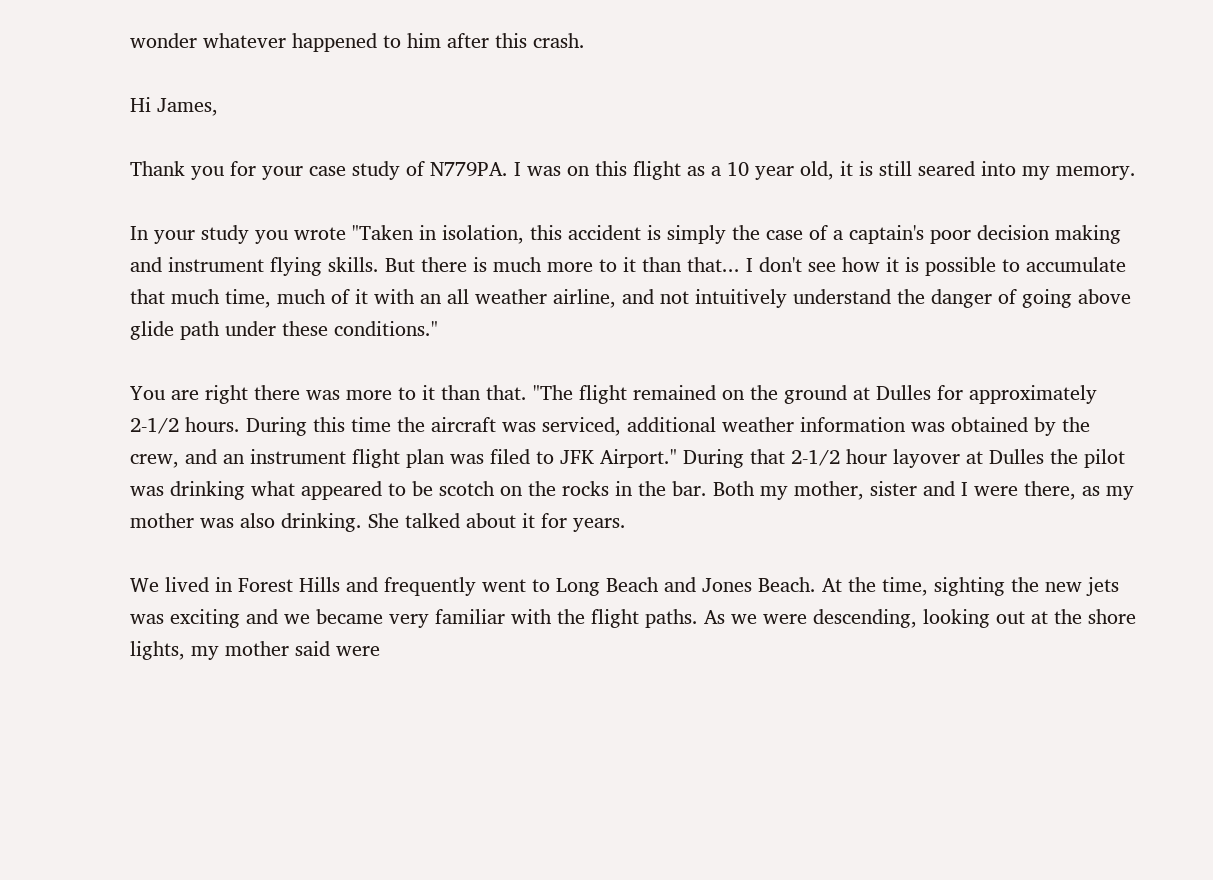wonder whatever happened to him after this crash.

Hi James,

Thank you for your case study of N779PA. I was on this flight as a 10 year old, it is still seared into my memory.

In your study you wrote "Taken in isolation, this accident is simply the case of a captain's poor decision making and instrument flying skills. But there is much more to it than that... I don't see how it is possible to accumulate that much time, much of it with an all weather airline, and not intuitively understand the danger of going above glide path under these conditions."

You are right there was more to it than that. "The flight remained on the ground at Dulles for approximately 2-1/2 hours. During this time the aircraft was serviced, additional weather information was obtained by the crew, and an instrument flight plan was filed to JFK Airport." During that 2-1/2 hour layover at Dulles the pilot was drinking what appeared to be scotch on the rocks in the bar. Both my mother, sister and I were there, as my mother was also drinking. She talked about it for years.

We lived in Forest Hills and frequently went to Long Beach and Jones Beach. At the time, sighting the new jets was exciting and we became very familiar with the flight paths. As we were descending, looking out at the shore lights, my mother said were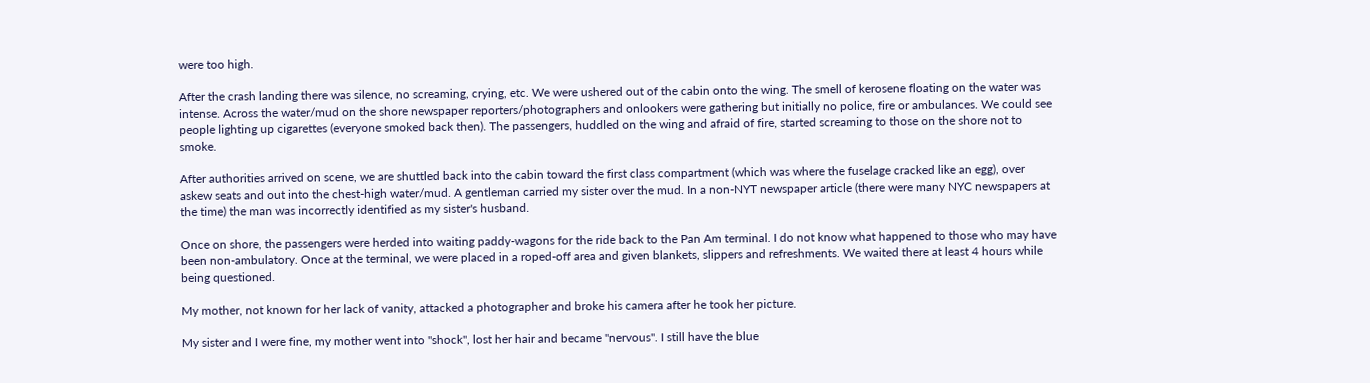were too high.

After the crash landing there was silence, no screaming, crying, etc. We were ushered out of the cabin onto the wing. The smell of kerosene floating on the water was intense. Across the water/mud on the shore newspaper reporters/photographers and onlookers were gathering but initially no police, fire or ambulances. We could see people lighting up cigarettes (everyone smoked back then). The passengers, huddled on the wing and afraid of fire, started screaming to those on the shore not to smoke.

After authorities arrived on scene, we are shuttled back into the cabin toward the first class compartment (which was where the fuselage cracked like an egg), over askew seats and out into the chest-high water/mud. A gentleman carried my sister over the mud. In a non-NYT newspaper article (there were many NYC newspapers at the time) the man was incorrectly identified as my sister's husband.

Once on shore, the passengers were herded into waiting paddy-wagons for the ride back to the Pan Am terminal. I do not know what happened to those who may have been non-ambulatory. Once at the terminal, we were placed in a roped-off area and given blankets, slippers and refreshments. We waited there at least 4 hours while being questioned.

My mother, not known for her lack of vanity, attacked a photographer and broke his camera after he took her picture.

My sister and I were fine, my mother went into "shock", lost her hair and became "nervous". I still have the blue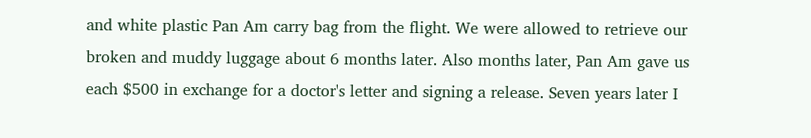and white plastic Pan Am carry bag from the flight. We were allowed to retrieve our broken and muddy luggage about 6 months later. Also months later, Pan Am gave us each $500 in exchange for a doctor's letter and signing a release. Seven years later I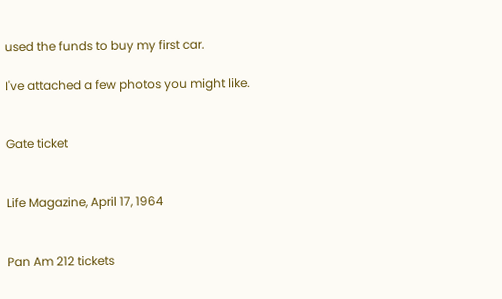used the funds to buy my first car.

I've attached a few photos you might like.


Gate ticket


Life Magazine, April 17, 1964


Pan Am 212 tickets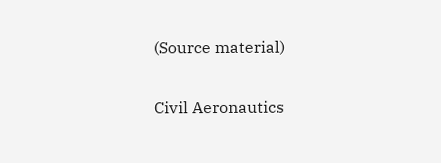(Source material)

Civil Aeronautics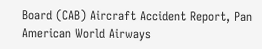Board (CAB) Aircraft Accident Report, Pan American World Airways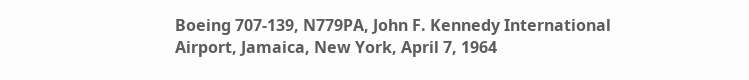Boeing 707-139, N779PA, John F. Kennedy International Airport, Jamaica, New York, April 7, 1964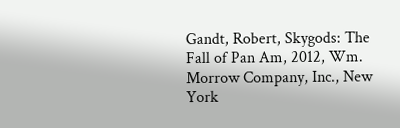Gandt, Robert, Skygods: The Fall of Pan Am, 2012, Wm. Morrow Company, Inc., New York